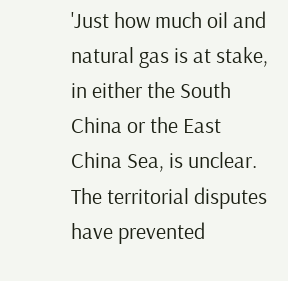'Just how much oil and natural gas is at stake, in either the South China or the East China Sea, is unclear. The territorial disputes have prevented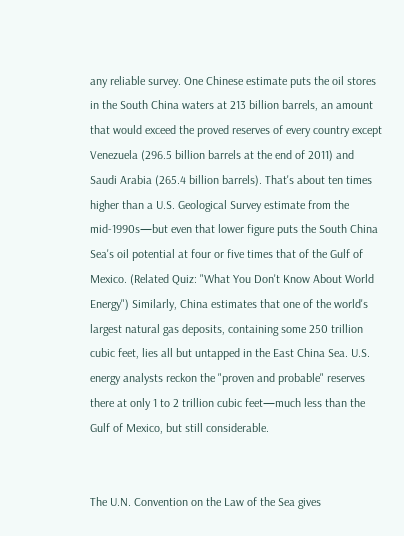any reliable survey. One Chinese estimate puts the oil stores in the South China waters at 213 billion barrels, an amount that would exceed the proved reserves of every country except Venezuela (296.5 billion barrels at the end of 2011) and Saudi Arabia (265.4 billion barrels). That's about ten times higher than a U.S. Geological Survey estimate from the mid-1990s—but even that lower figure puts the South China Sea's oil potential at four or five times that of the Gulf of Mexico. (Related Quiz: "What You Don't Know About World Energy") Similarly, China estimates that one of the world's largest natural gas deposits, containing some 250 trillion cubic feet, lies all but untapped in the East China Sea. U.S. energy analysts reckon the "proven and probable" reserves there at only 1 to 2 trillion cubic feet—much less than the Gulf of Mexico, but still considerable.


The U.N. Convention on the Law of the Sea gives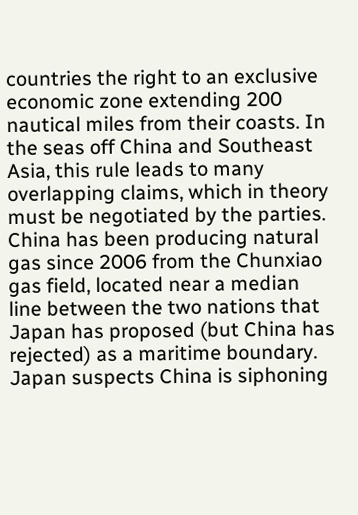countries the right to an exclusive economic zone extending 200 nautical miles from their coasts. In the seas off China and Southeast Asia, this rule leads to many overlapping claims, which in theory must be negotiated by the parties. China has been producing natural gas since 2006 from the Chunxiao gas field, located near a median line between the two nations that Japan has proposed (but China has rejected) as a maritime boundary. Japan suspects China is siphoning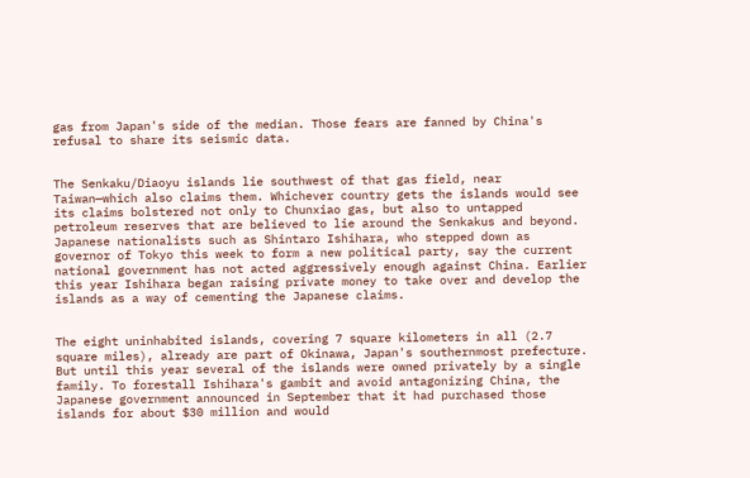gas from Japan's side of the median. Those fears are fanned by China's refusal to share its seismic data.


The Senkaku/Diaoyu islands lie southwest of that gas field, near Taiwan—which also claims them. Whichever country gets the islands would see its claims bolstered not only to Chunxiao gas, but also to untapped petroleum reserves that are believed to lie around the Senkakus and beyond. Japanese nationalists such as Shintaro Ishihara, who stepped down as governor of Tokyo this week to form a new political party, say the current national government has not acted aggressively enough against China. Earlier this year Ishihara began raising private money to take over and develop the islands as a way of cementing the Japanese claims.


The eight uninhabited islands, covering 7 square kilometers in all (2.7 square miles), already are part of Okinawa, Japan's southernmost prefecture. But until this year several of the islands were owned privately by a single family. To forestall Ishihara's gambit and avoid antagonizing China, the Japanese government announced in September that it had purchased those islands for about $30 million and would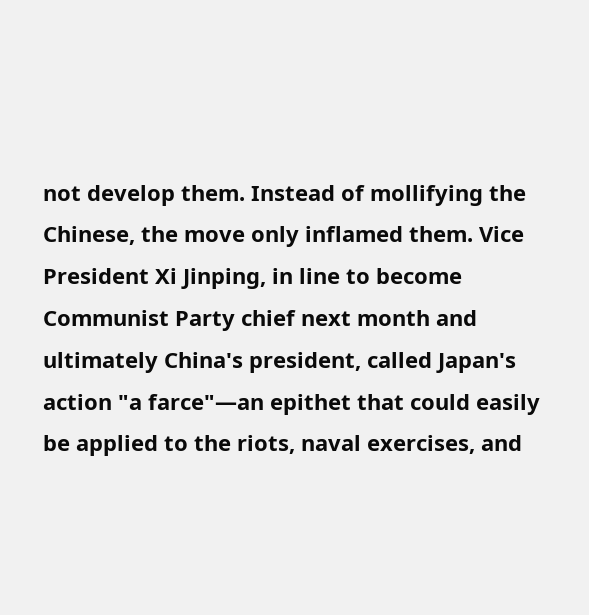not develop them. Instead of mollifying the Chinese, the move only inflamed them. Vice President Xi Jinping, in line to become Communist Party chief next month and ultimately China's president, called Japan's action "a farce"—an epithet that could easily be applied to the riots, naval exercises, and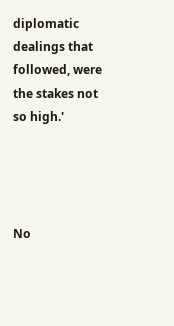diplomatic dealings that followed, were the stakes not so high.'




No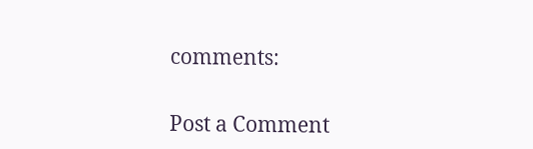comments:

Post a Comment